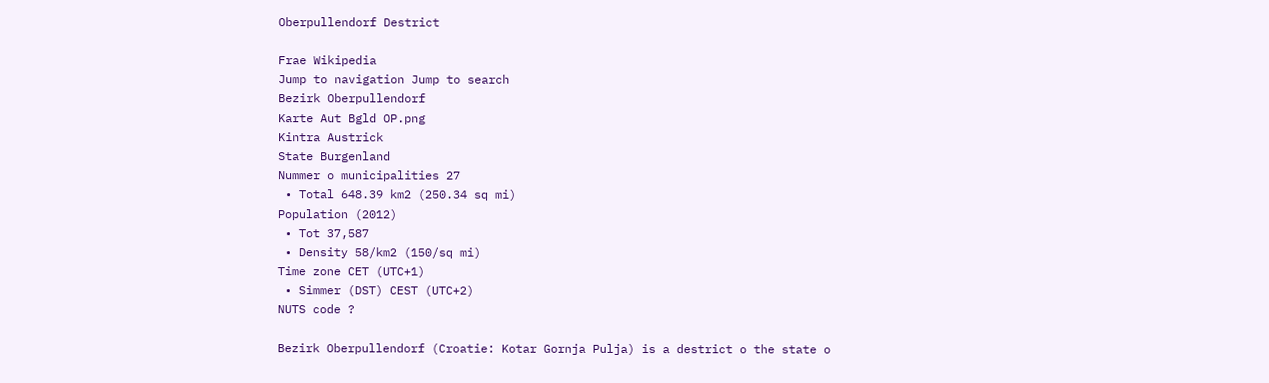Oberpullendorf Destrict

Frae Wikipedia
Jump to navigation Jump to search
Bezirk Oberpullendorf
Karte Aut Bgld OP.png
Kintra Austrick
State Burgenland
Nummer o municipalities 27
 • Total 648.39 km2 (250.34 sq mi)
Population (2012)
 • Tot 37,587
 • Density 58/km2 (150/sq mi)
Time zone CET (UTC+1)
 • Simmer (DST) CEST (UTC+2)
NUTS code ?

Bezirk Oberpullendorf (Croatie: Kotar Gornja Pulja) is a destrict o the state o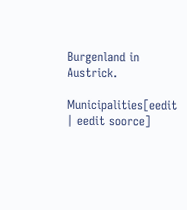Burgenland in Austrick.

Municipalities[eedit | eedit soorce]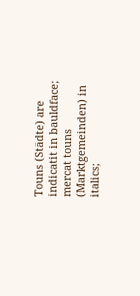Touns (Städte) are indicatit in bauldface; mercat touns (Marktgemeinden) in italics;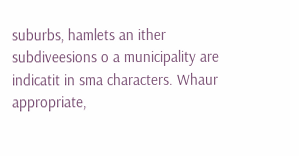suburbs, hamlets an ither subdiveesions o a municipality are indicatit in sma characters. Whaur appropriate,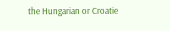the Hungarian or Croatie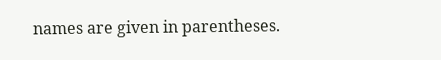names are given in parentheses.